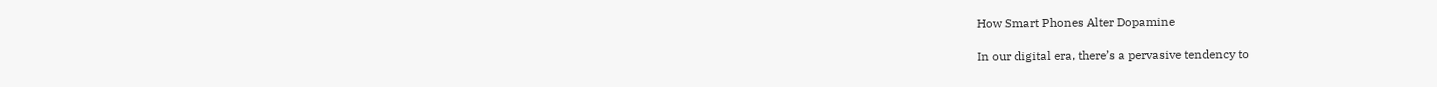How Smart Phones Alter Dopamine

In our digital era, there’s a pervasive tendency to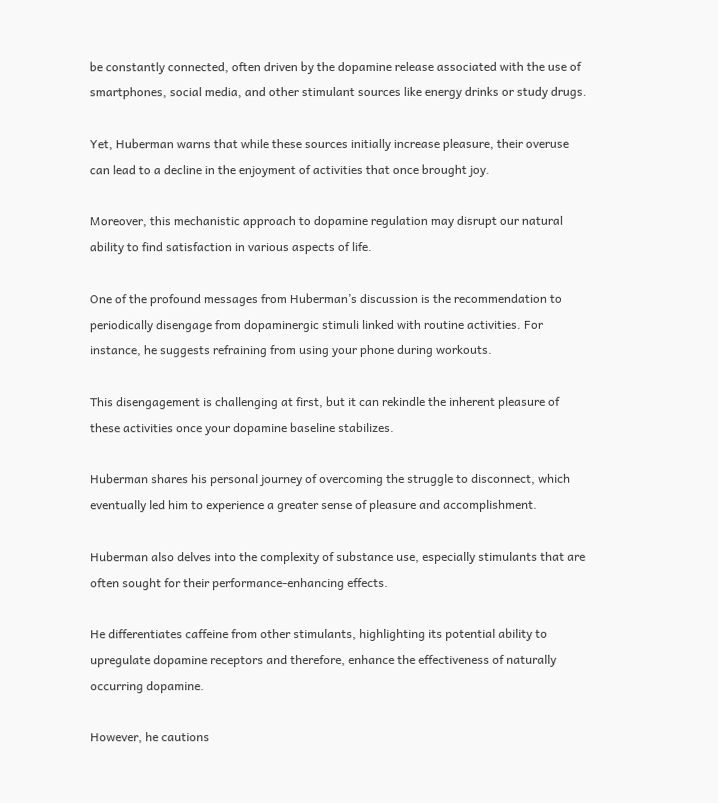be constantly connected, often driven by the dopamine release associated with the use of smartphones, social media, and other stimulant sources like energy drinks or study drugs.

Yet, Huberman warns that while these sources initially increase pleasure, their overuse can lead to a decline in the enjoyment of activities that once brought joy.

Moreover, this mechanistic approach to dopamine regulation may disrupt our natural ability to find satisfaction in various aspects of life.

One of the profound messages from Huberman’s discussion is the recommendation to periodically disengage from dopaminergic stimuli linked with routine activities. For instance, he suggests refraining from using your phone during workouts.

This disengagement is challenging at first, but it can rekindle the inherent pleasure of these activities once your dopamine baseline stabilizes.

Huberman shares his personal journey of overcoming the struggle to disconnect, which eventually led him to experience a greater sense of pleasure and accomplishment.

Huberman also delves into the complexity of substance use, especially stimulants that are often sought for their performance-enhancing effects.

He differentiates caffeine from other stimulants, highlighting its potential ability to upregulate dopamine receptors and therefore, enhance the effectiveness of naturally occurring dopamine.

However, he cautions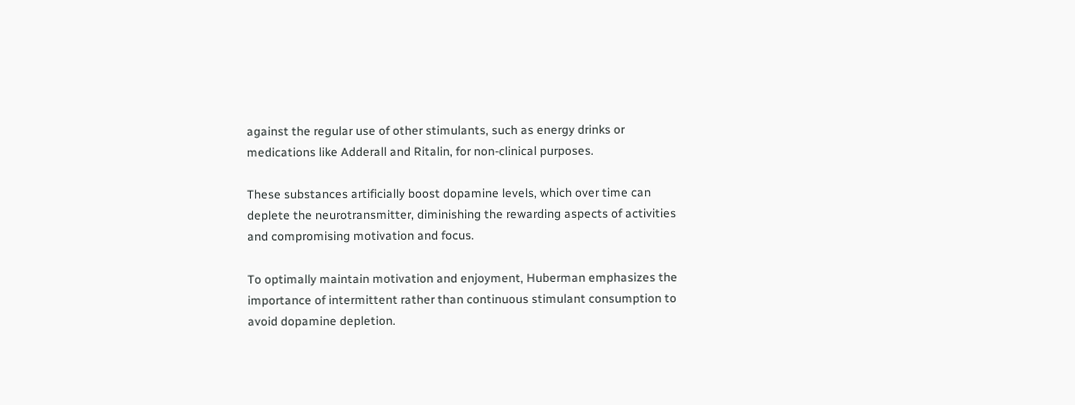against the regular use of other stimulants, such as energy drinks or medications like Adderall and Ritalin, for non-clinical purposes.

These substances artificially boost dopamine levels, which over time can deplete the neurotransmitter, diminishing the rewarding aspects of activities and compromising motivation and focus.

To optimally maintain motivation and enjoyment, Huberman emphasizes the importance of intermittent rather than continuous stimulant consumption to avoid dopamine depletion.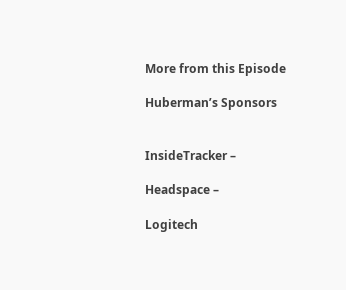More from this Episode

Huberman’s Sponsors


InsideTracker –

Headspace –

Logitech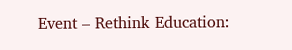Event – Rethink Education: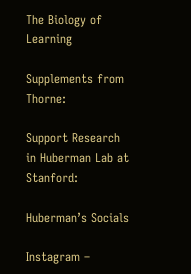The Biology of Learning

Supplements from Thorne:

Support Research in Huberman Lab at Stanford:

Huberman’s Socials

Instagram –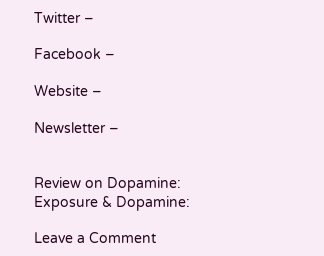Twitter –

Facebook –

Website –

Newsletter –


Review on Dopamine: Exposure & Dopamine:

Leave a Comment